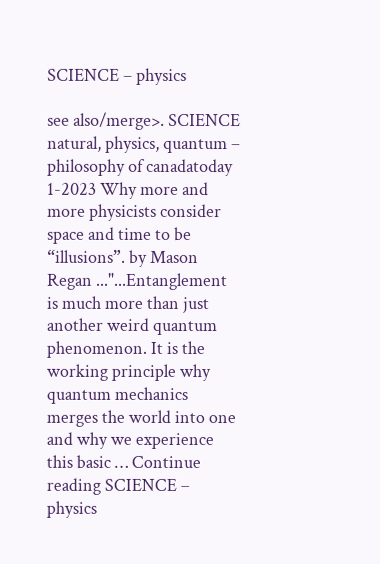SCIENCE – physics

see also/merge>. SCIENCE natural, physics, quantum – philosophy of canadatoday 1-2023 Why more and more physicists consider space and time to be “illusions”. by Mason Regan ..."...Entanglement is much more than just another weird quantum phenomenon. It is the working principle why quantum mechanics merges the world into one and why we experience this basic … Continue reading SCIENCE – physics